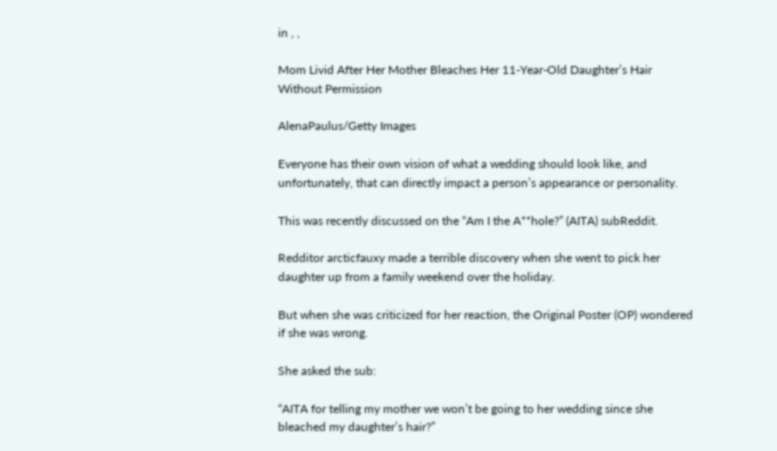in , ,

Mom Livid After Her Mother Bleaches Her 11-Year-Old Daughter’s Hair Without Permission

AlenaPaulus/Getty Images

Everyone has their own vision of what a wedding should look like, and unfortunately, that can directly impact a person’s appearance or personality.

This was recently discussed on the “Am I the A**hole?” (AITA) subReddit.

Redditor arcticfauxy made a terrible discovery when she went to pick her daughter up from a family weekend over the holiday.

But when she was criticized for her reaction, the Original Poster (OP) wondered if she was wrong.

She asked the sub:

“AITA for telling my mother we won’t be going to her wedding since she bleached my daughter’s hair?”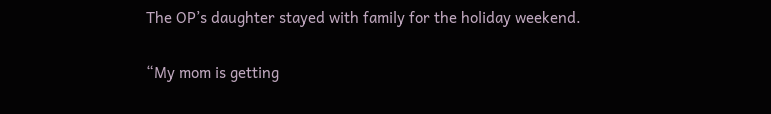The OP’s daughter stayed with family for the holiday weekend.

“My mom is getting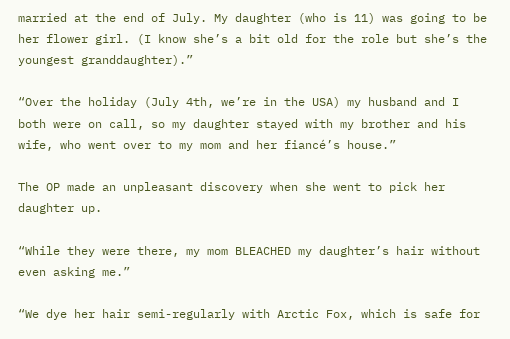married at the end of July. My daughter (who is 11) was going to be her flower girl. (I know she’s a bit old for the role but she’s the youngest granddaughter).”

“Over the holiday (July 4th, we’re in the USA) my husband and I both were on call, so my daughter stayed with my brother and his wife, who went over to my mom and her fiancé’s house.”

The OP made an unpleasant discovery when she went to pick her daughter up.

“While they were there, my mom BLEACHED my daughter’s hair without even asking me.”

“We dye her hair semi-regularly with Arctic Fox, which is safe for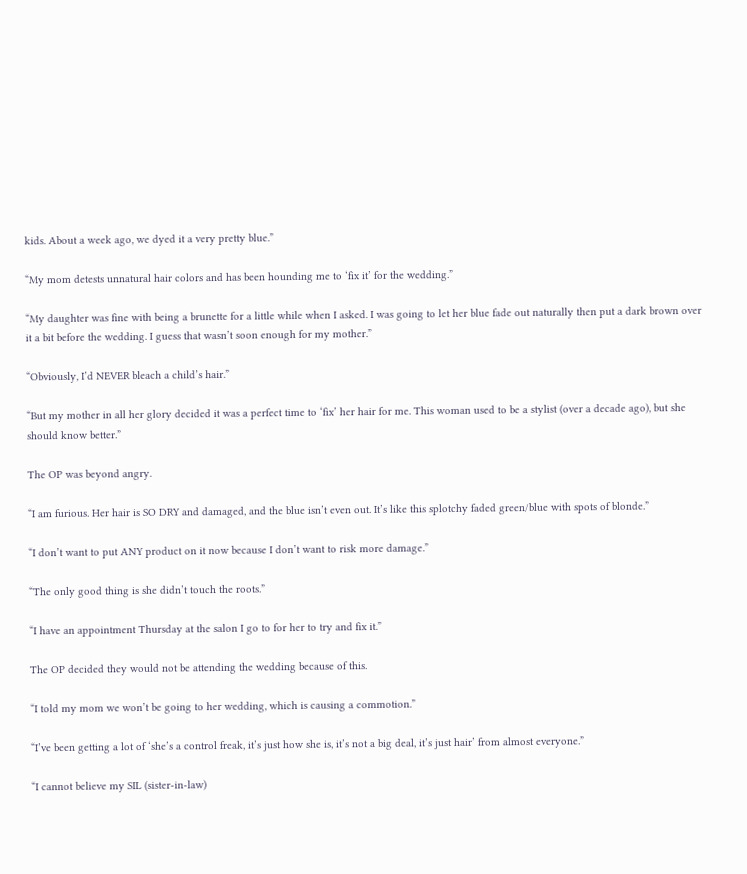kids. About a week ago, we dyed it a very pretty blue.”

“My mom detests unnatural hair colors and has been hounding me to ‘fix it’ for the wedding.”

“My daughter was fine with being a brunette for a little while when I asked. I was going to let her blue fade out naturally then put a dark brown over it a bit before the wedding. I guess that wasn’t soon enough for my mother.”

“Obviously, I’d NEVER bleach a child’s hair.”

“But my mother in all her glory decided it was a perfect time to ‘fix’ her hair for me. This woman used to be a stylist (over a decade ago), but she should know better.”

The OP was beyond angry.

“I am furious. Her hair is SO DRY and damaged, and the blue isn’t even out. It’s like this splotchy faded green/blue with spots of blonde.”

“I don’t want to put ANY product on it now because I don’t want to risk more damage.”

“The only good thing is she didn’t touch the roots.”

“I have an appointment Thursday at the salon I go to for her to try and fix it.”

The OP decided they would not be attending the wedding because of this.

“I told my mom we won’t be going to her wedding, which is causing a commotion.”

“I’ve been getting a lot of ‘she’s a control freak, it’s just how she is, it’s not a big deal, it’s just hair’ from almost everyone.”

“I cannot believe my SIL (sister-in-law)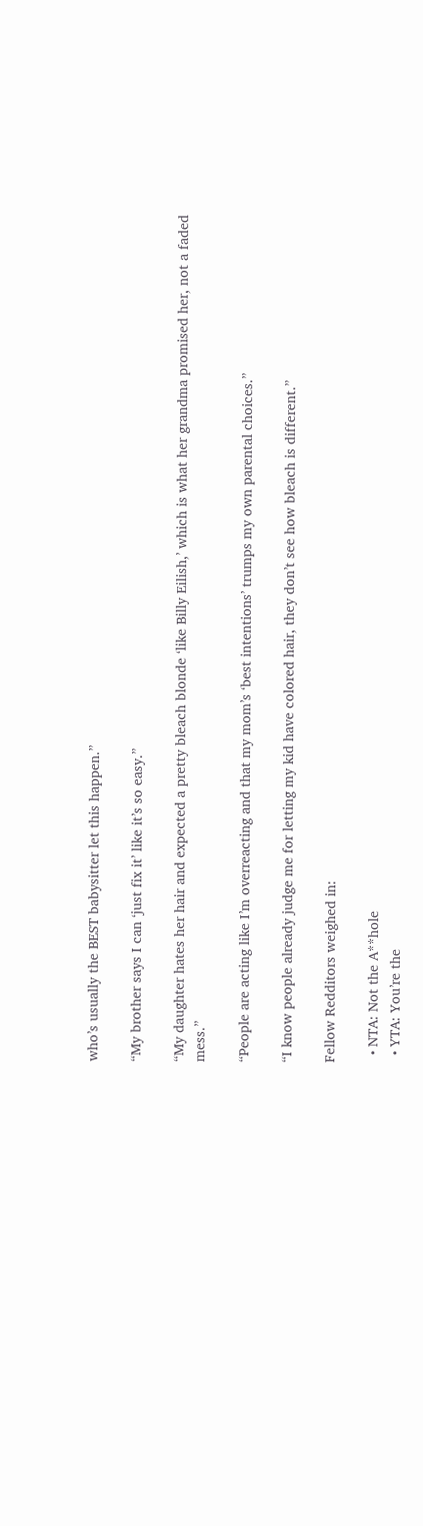who’s usually the BEST babysitter let this happen.”

“My brother says I can ‘just fix it’ like it’s so easy.”

“My daughter hates her hair and expected a pretty bleach blonde ‘like Billy Eilish,’ which is what her grandma promised her, not a faded mess.”

“People are acting like I’m overreacting and that my mom’s ‘best intentions’ trumps my own parental choices.”

“I know people already judge me for letting my kid have colored hair, they don’t see how bleach is different.”

Fellow Redditors weighed in:

  • NTA: Not the A**hole
  • YTA: You’re the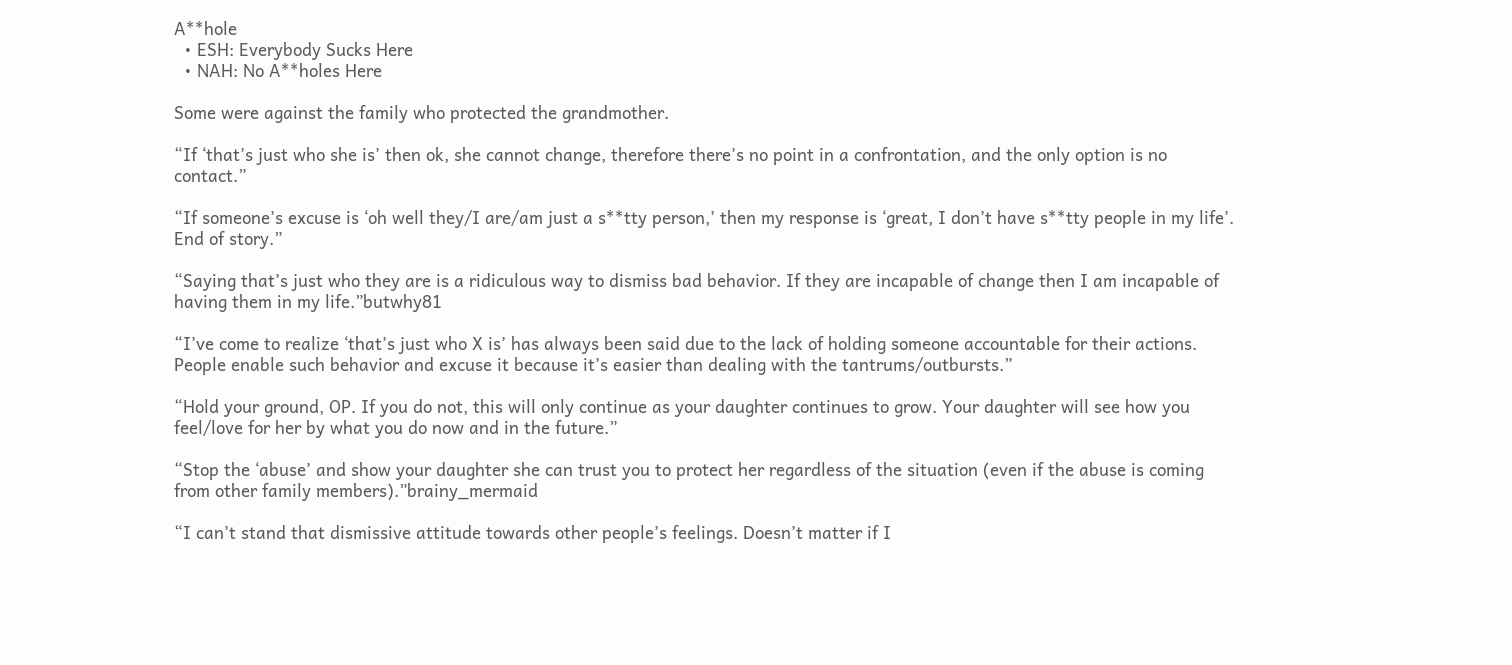A**hole
  • ESH: Everybody Sucks Here
  • NAH: No A**holes Here

Some were against the family who protected the grandmother.

“If ‘that’s just who she is’ then ok, she cannot change, therefore there’s no point in a confrontation, and the only option is no contact.”

“If someone’s excuse is ‘oh well they/I are/am just a s**tty person,’ then my response is ‘great, I don’t have s**tty people in my life’. End of story.”

“Saying that’s just who they are is a ridiculous way to dismiss bad behavior. If they are incapable of change then I am incapable of having them in my life.”butwhy81

“I’ve come to realize ‘that’s just who X is’ has always been said due to the lack of holding someone accountable for their actions. People enable such behavior and excuse it because it’s easier than dealing with the tantrums/outbursts.”

“Hold your ground, OP. If you do not, this will only continue as your daughter continues to grow. Your daughter will see how you feel/love for her by what you do now and in the future.”

“Stop the ‘abuse’ and show your daughter she can trust you to protect her regardless of the situation (even if the abuse is coming from other family members).”brainy_mermaid

“I can’t stand that dismissive attitude towards other people’s feelings. Doesn’t matter if I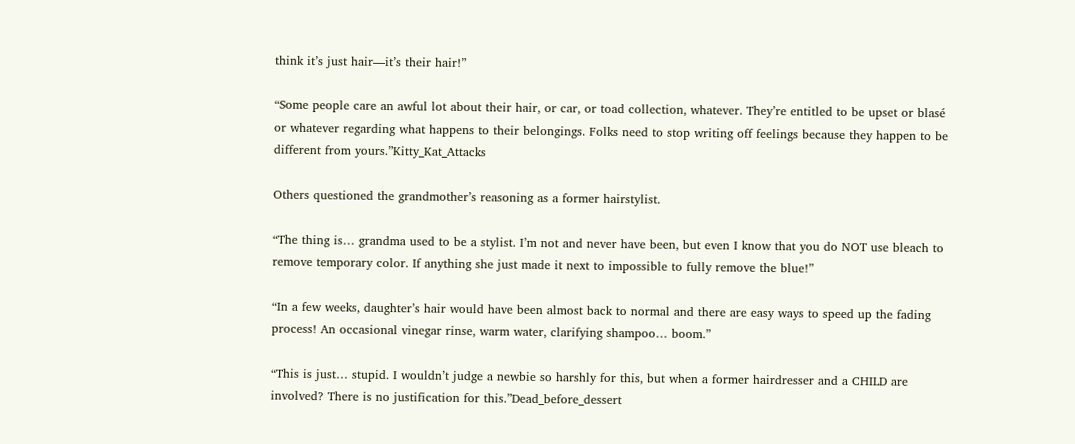think it’s just hair—it’s their hair!”

“Some people care an awful lot about their hair, or car, or toad collection, whatever. They’re entitled to be upset or blasé or whatever regarding what happens to their belongings. Folks need to stop writing off feelings because they happen to be different from yours.”Kitty_Kat_Attacks

Others questioned the grandmother’s reasoning as a former hairstylist.

“The thing is… grandma used to be a stylist. I’m not and never have been, but even I know that you do NOT use bleach to remove temporary color. If anything she just made it next to impossible to fully remove the blue!”

“In a few weeks, daughter’s hair would have been almost back to normal and there are easy ways to speed up the fading process! An occasional vinegar rinse, warm water, clarifying shampoo… boom.”

“This is just… stupid. I wouldn’t judge a newbie so harshly for this, but when a former hairdresser and a CHILD are involved? There is no justification for this.”Dead_before_dessert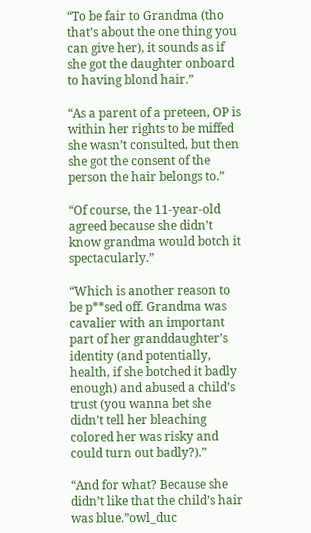“To be fair to Grandma (tho that’s about the one thing you can give her), it sounds as if she got the daughter onboard to having blond hair.”

“As a parent of a preteen, OP is within her rights to be miffed she wasn’t consulted, but then she got the consent of the person the hair belongs to.”

“Of course, the 11-year-old agreed because she didn’t know grandma would botch it spectacularly.”

“Which is another reason to be p**sed off. Grandma was cavalier with an important part of her granddaughter’s identity (and potentially, health, if she botched it badly enough) and abused a child’s trust (you wanna bet she didn’t tell her bleaching colored her was risky and could turn out badly?).”

“And for what? Because she didn’t like that the child’s hair was blue.”owl_duc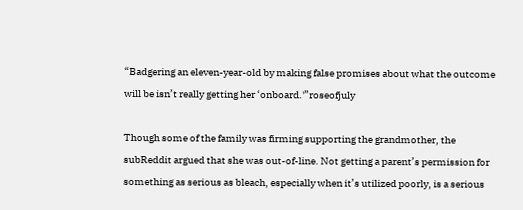“Badgering an eleven-year-old by making false promises about what the outcome will be isn’t really getting her ‘onboard.'”roseofjuly

Though some of the family was firming supporting the grandmother, the subReddit argued that she was out-of-line. Not getting a parent’s permission for something as serious as bleach, especially when it’s utilized poorly, is a serious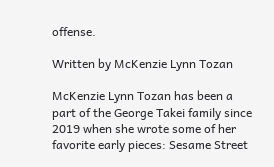offense.

Written by McKenzie Lynn Tozan

McKenzie Lynn Tozan has been a part of the George Takei family since 2019 when she wrote some of her favorite early pieces: Sesame Street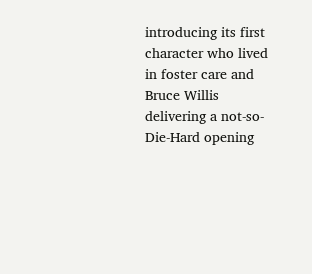introducing its first character who lived in foster care and Bruce Willis delivering a not-so-Die-Hard opening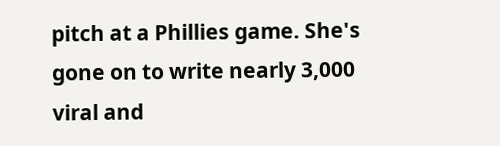pitch at a Phillies game. She's gone on to write nearly 3,000 viral and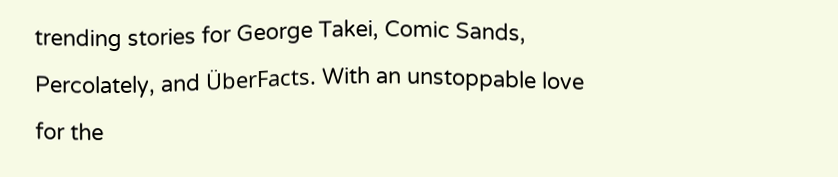trending stories for George Takei, Comic Sands, Percolately, and ÜberFacts. With an unstoppable love for the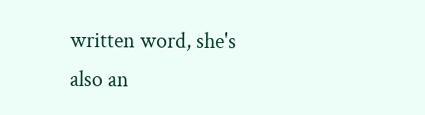written word, she's also an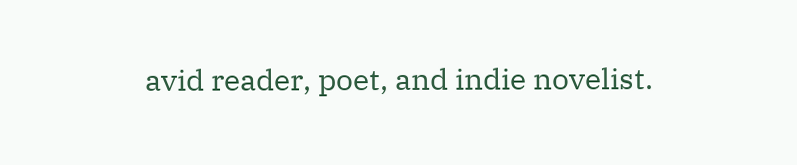avid reader, poet, and indie novelist.